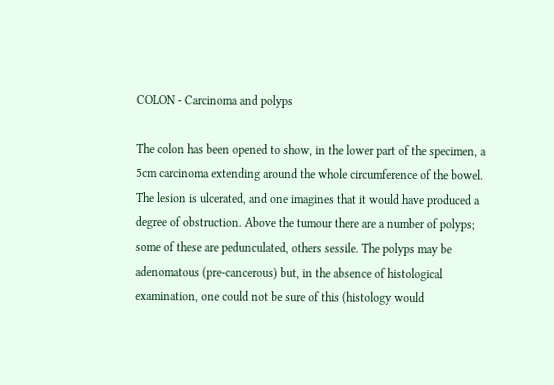COLON - Carcinoma and polyps

The colon has been opened to show, in the lower part of the specimen, a 5cm carcinoma extending around the whole circumference of the bowel. The lesion is ulcerated, and one imagines that it would have produced a degree of obstruction. Above the tumour there are a number of polyps; some of these are pedunculated, others sessile. The polyps may be adenomatous (pre-cancerous) but, in the absence of histological examination, one could not be sure of this (histology would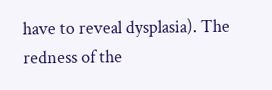have to reveal dysplasia). The redness of the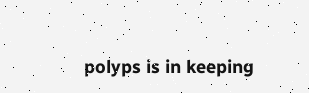polyps is in keeping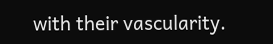with their vascularity.